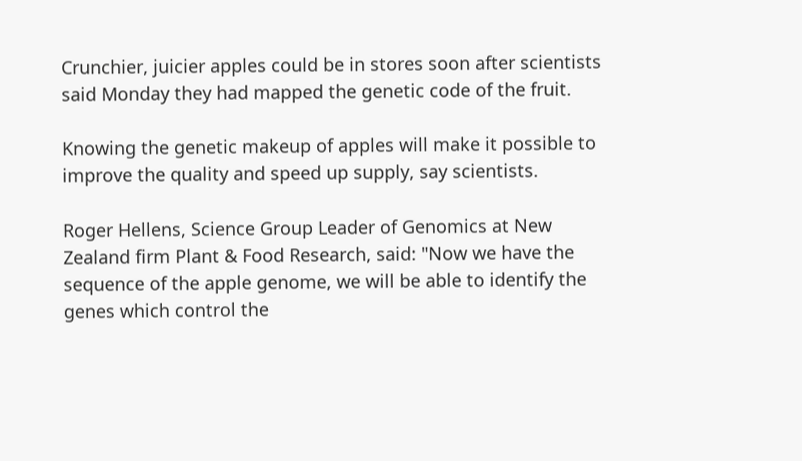Crunchier, juicier apples could be in stores soon after scientists said Monday they had mapped the genetic code of the fruit.

Knowing the genetic makeup of apples will make it possible to improve the quality and speed up supply, say scientists.

Roger Hellens, Science Group Leader of Genomics at New Zealand firm Plant & Food Research, said: "Now we have the sequence of the apple genome, we will be able to identify the genes which control the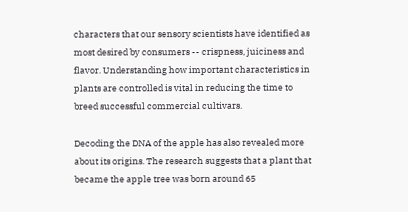characters that our sensory scientists have identified as most desired by consumers -- crispness, juiciness and flavor. Understanding how important characteristics in plants are controlled is vital in reducing the time to breed successful commercial cultivars.

Decoding the DNA of the apple has also revealed more about its origins. The research suggests that a plant that became the apple tree was born around 65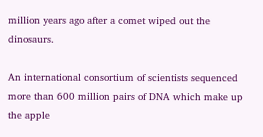million years ago after a comet wiped out the dinosaurs.

An international consortium of scientists sequenced more than 600 million pairs of DNA which make up the apple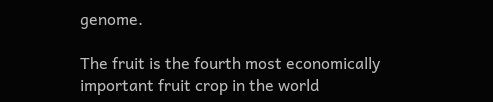genome.

The fruit is the fourth most economically important fruit crop in the world